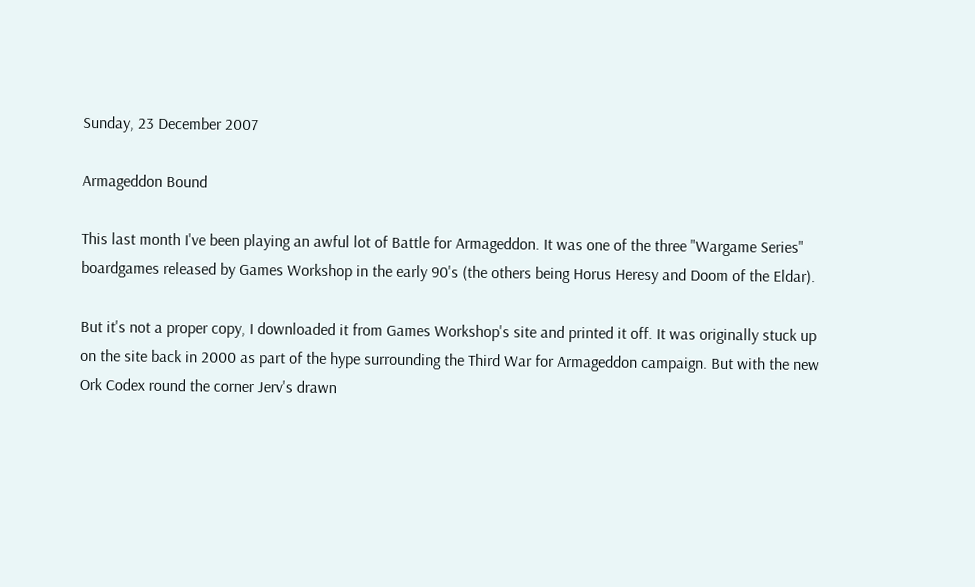Sunday, 23 December 2007

Armageddon Bound

This last month I've been playing an awful lot of Battle for Armageddon. It was one of the three "Wargame Series" boardgames released by Games Workshop in the early 90's (the others being Horus Heresy and Doom of the Eldar).

But it's not a proper copy, I downloaded it from Games Workshop's site and printed it off. It was originally stuck up on the site back in 2000 as part of the hype surrounding the Third War for Armageddon campaign. But with the new Ork Codex round the corner Jerv's drawn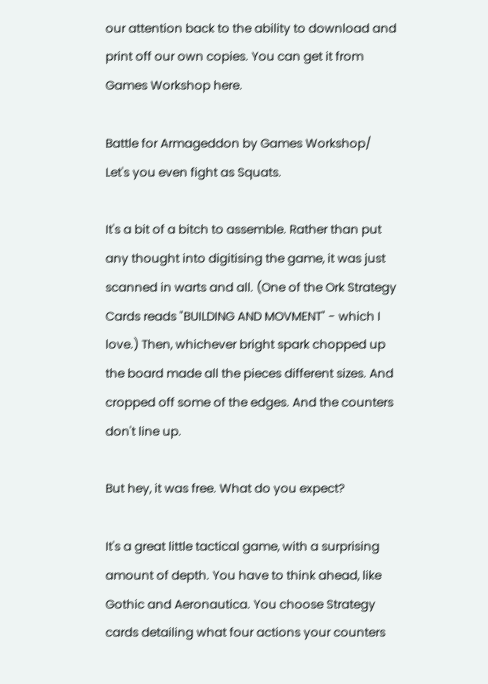our attention back to the ability to download and print off our own copies. You can get it from Games Workshop here.

Battle for Armageddon by Games Workshop/  Let's you even fight as Squats.

It's a bit of a bitch to assemble. Rather than put any thought into digitising the game, it was just scanned in warts and all. (One of the Ork Strategy Cards reads "BUILDING AND MOVMENT" - which I love.) Then, whichever bright spark chopped up the board made all the pieces different sizes. And cropped off some of the edges. And the counters don't line up.

But hey, it was free. What do you expect?

It's a great little tactical game, with a surprising amount of depth. You have to think ahead, like Gothic and Aeronautica. You choose Strategy cards detailing what four actions your counters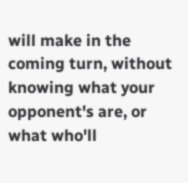will make in the coming turn, without knowing what your opponent's are, or what who'll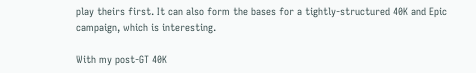play theirs first. It can also form the bases for a tightly-structured 40K and Epic campaign, which is interesting.

With my post-GT 40K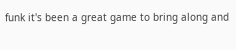funk it's been a great game to bring along and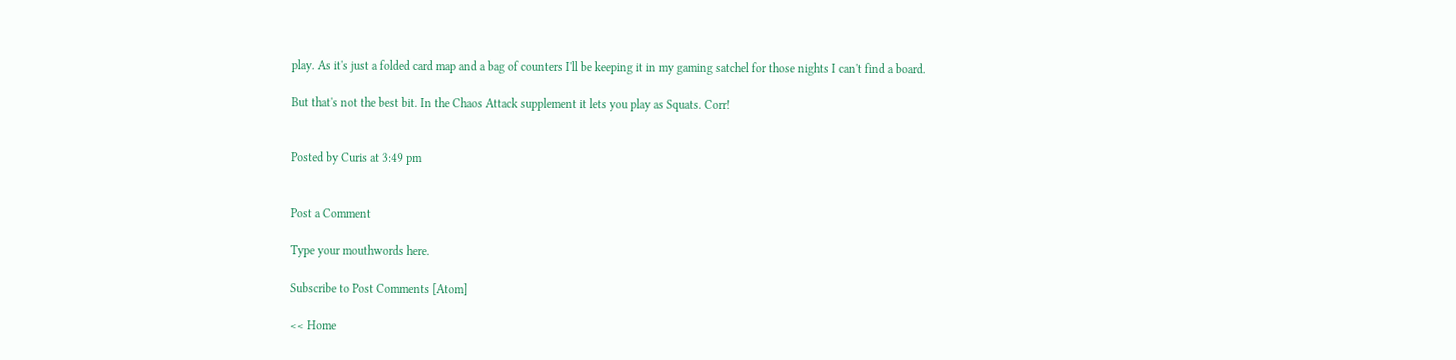play. As it's just a folded card map and a bag of counters I'll be keeping it in my gaming satchel for those nights I can't find a board.

But that's not the best bit. In the Chaos Attack supplement it lets you play as Squats. Corr!


Posted by Curis at 3:49 pm


Post a Comment

Type your mouthwords here.

Subscribe to Post Comments [Atom]

<< Home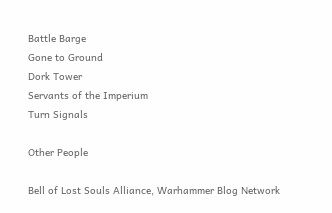Battle Barge
Gone to Ground
Dork Tower
Servants of the Imperium
Turn Signals

Other People

Bell of Lost Souls Alliance, Warhammer Blog Network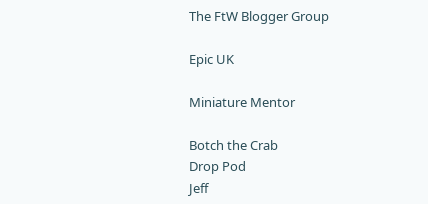The FtW Blogger Group

Epic UK

Miniature Mentor

Botch the Crab
Drop Pod
Jeff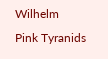Wilhelm
Pink Tyranids